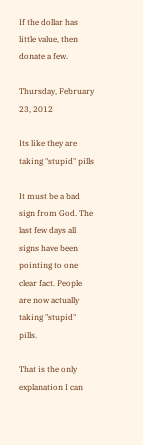If the dollar has little value, then donate a few.

Thursday, February 23, 2012

Its like they are taking "stupid" pills

It must be a bad sign from God. The last few days all signs have been pointing to one clear fact. People are now actually taking "stupid" pills.

That is the only explanation I can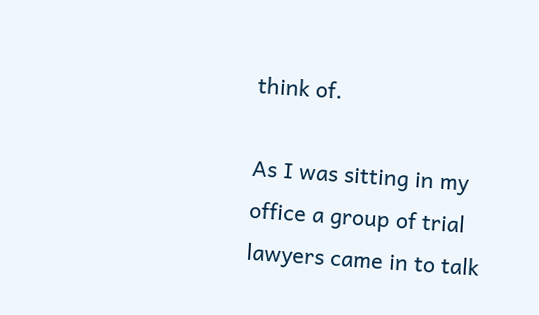think of.

As I was sitting in my office a group of trial lawyers came in to talk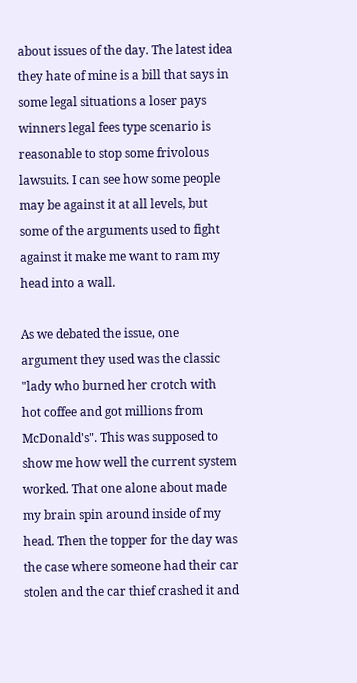about issues of the day. The latest idea they hate of mine is a bill that says in some legal situations a loser pays winners legal fees type scenario is reasonable to stop some frivolous lawsuits. I can see how some people may be against it at all levels, but some of the arguments used to fight against it make me want to ram my head into a wall.

As we debated the issue, one argument they used was the classic "lady who burned her crotch with hot coffee and got millions from McDonald's". This was supposed to show me how well the current system worked. That one alone about made my brain spin around inside of my head. Then the topper for the day was the case where someone had their car stolen and the car thief crashed it and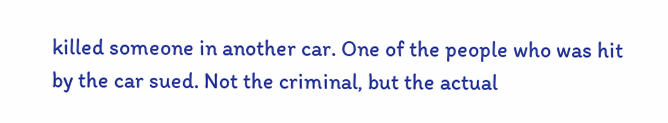killed someone in another car. One of the people who was hit by the car sued. Not the criminal, but the actual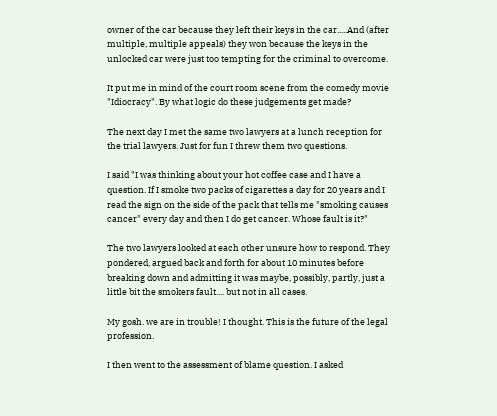owner of the car because they left their keys in the car.....And (after multiple, multiple appeals) they won because the keys in the unlocked car were just too tempting for the criminal to overcome.

It put me in mind of the court room scene from the comedy movie "Idiocracy". By what logic do these judgements get made?

The next day I met the same two lawyers at a lunch reception for the trial lawyers. Just for fun I threw them two questions.

I said "I was thinking about your hot coffee case and I have a question. If I smoke two packs of cigarettes a day for 20 years and I read the sign on the side of the pack that tells me "smoking causes cancer" every day and then I do get cancer. Whose fault is it?"

The two lawyers looked at each other unsure how to respond. They pondered, argued back and forth for about 10 minutes before breaking down and admitting it was maybe, possibly, partly, just a little bit the smokers fault.... but not in all cases.

My gosh. we are in trouble! I thought. This is the future of the legal profession.

I then went to the assessment of blame question. I asked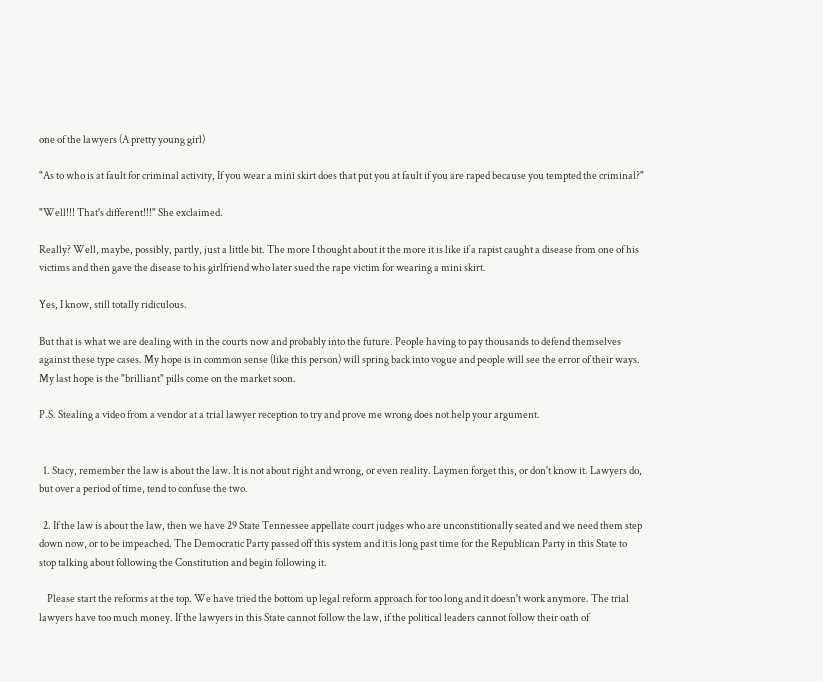one of the lawyers (A pretty young girl)

"As to who is at fault for criminal activity, If you wear a mini skirt does that put you at fault if you are raped because you tempted the criminal?"

"Well!!! That's different!!!" She exclaimed.

Really? Well, maybe, possibly, partly, just a little bit. The more I thought about it the more it is like if a rapist caught a disease from one of his victims and then gave the disease to his girlfriend who later sued the rape victim for wearing a mini skirt.

Yes, I know, still totally ridiculous.

But that is what we are dealing with in the courts now and probably into the future. People having to pay thousands to defend themselves against these type cases. My hope is in common sense (like this person) will spring back into vogue and people will see the error of their ways. My last hope is the "brilliant" pills come on the market soon.

P.S. Stealing a video from a vendor at a trial lawyer reception to try and prove me wrong does not help your argument.


  1. Stacy, remember the law is about the law. It is not about right and wrong, or even reality. Laymen forget this, or don't know it. Lawyers do, but over a period of time, tend to confuse the two.

  2. If the law is about the law, then we have 29 State Tennessee appellate court judges who are unconstitionally seated and we need them step down now, or to be impeached. The Democratic Party passed off this system and it is long past time for the Republican Party in this State to stop talking about following the Constitution and begin following it.

    Please start the reforms at the top. We have tried the bottom up legal reform approach for too long and it doesn't work anymore. The trial lawyers have too much money. If the lawyers in this State cannot follow the law, if the political leaders cannot follow their oath of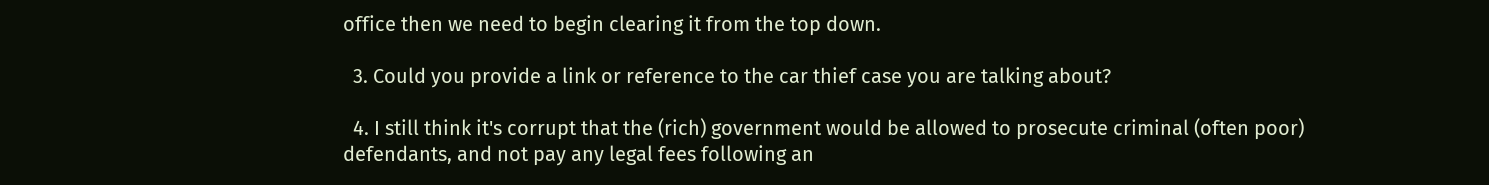office then we need to begin clearing it from the top down.

  3. Could you provide a link or reference to the car thief case you are talking about?

  4. I still think it's corrupt that the (rich) government would be allowed to prosecute criminal (often poor) defendants, and not pay any legal fees following an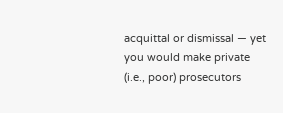acquittal or dismissal — yet you would make private (i.e., poor) prosecutors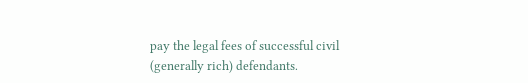pay the legal fees of successful civil (generally rich) defendants.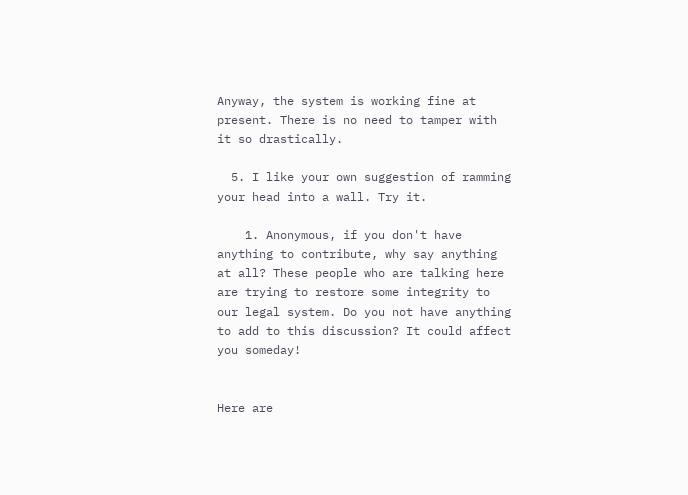Anyway, the system is working fine at present. There is no need to tamper with it so drastically.

  5. I like your own suggestion of ramming your head into a wall. Try it.

    1. Anonymous, if you don't have anything to contribute, why say anything at all? These people who are talking here are trying to restore some integrity to our legal system. Do you not have anything to add to this discussion? It could affect you someday!


Here are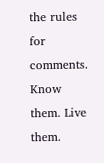the rules for comments. Know them. Live them.